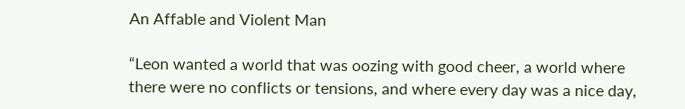An Affable and Violent Man

“Leon wanted a world that was oozing with good cheer, a world where there were no conflicts or tensions, and where every day was a nice day,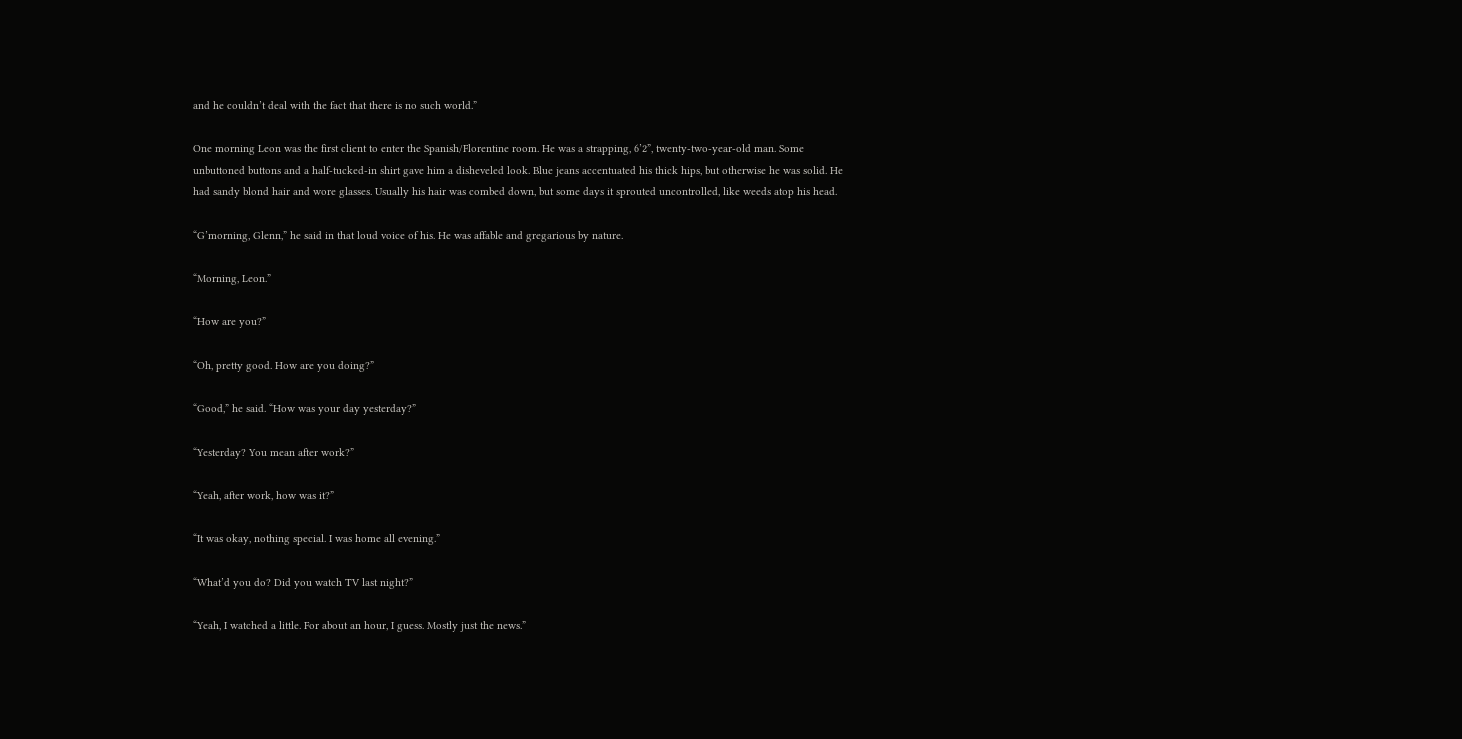and he couldn’t deal with the fact that there is no such world.”

One morning Leon was the first client to enter the Spanish/Florentine room. He was a strapping, 6’2”, twenty-two-year-old man. Some unbuttoned buttons and a half-tucked-in shirt gave him a disheveled look. Blue jeans accentuated his thick hips, but otherwise he was solid. He had sandy blond hair and wore glasses. Usually his hair was combed down, but some days it sprouted uncontrolled, like weeds atop his head.

“G’morning, Glenn,” he said in that loud voice of his. He was affable and gregarious by nature.

“Morning, Leon.”

“How are you?”

“Oh, pretty good. How are you doing?”

“Good,” he said. “How was your day yesterday?”

“Yesterday? You mean after work?”

“Yeah, after work, how was it?”

“It was okay, nothing special. I was home all evening.”

“What’d you do? Did you watch TV last night?”

“Yeah, I watched a little. For about an hour, I guess. Mostly just the news.”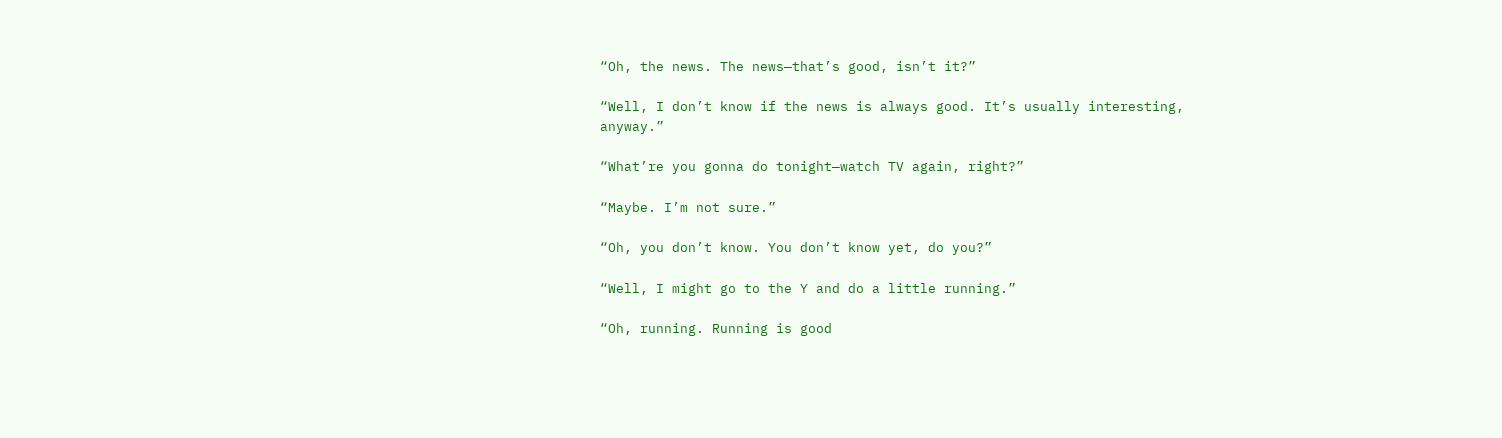“Oh, the news. The news—that’s good, isn’t it?”

“Well, I don’t know if the news is always good. It’s usually interesting, anyway.”

“What’re you gonna do tonight—watch TV again, right?”

“Maybe. I’m not sure.”

“Oh, you don’t know. You don’t know yet, do you?”

“Well, I might go to the Y and do a little running.”

“Oh, running. Running is good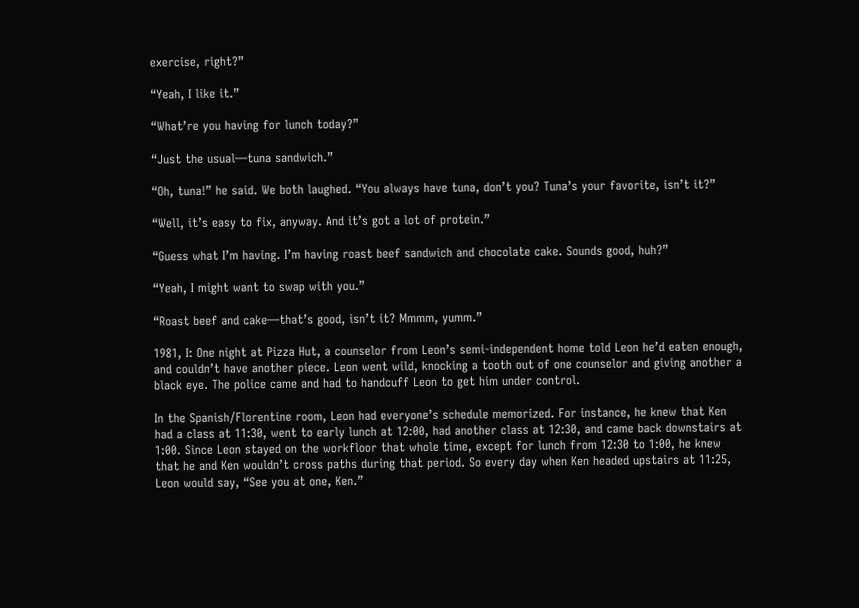exercise, right?”

“Yeah, I like it.”

“What’re you having for lunch today?”

“Just the usual—tuna sandwich.”

“Oh, tuna!” he said. We both laughed. “You always have tuna, don’t you? Tuna’s your favorite, isn’t it?”

“Well, it’s easy to fix, anyway. And it’s got a lot of protein.”

“Guess what I’m having. I’m having roast beef sandwich and chocolate cake. Sounds good, huh?”

“Yeah, I might want to swap with you.”

“Roast beef and cake—that’s good, isn’t it? Mmmm, yumm.”

1981, I: One night at Pizza Hut, a counselor from Leon’s semi-independent home told Leon he’d eaten enough, and couldn’t have another piece. Leon went wild, knocking a tooth out of one counselor and giving another a black eye. The police came and had to handcuff Leon to get him under control.

In the Spanish/Florentine room, Leon had everyone’s schedule memorized. For instance, he knew that Ken had a class at 11:30, went to early lunch at 12:00, had another class at 12:30, and came back downstairs at 1:00. Since Leon stayed on the workfloor that whole time, except for lunch from 12:30 to 1:00, he knew that he and Ken wouldn’t cross paths during that period. So every day when Ken headed upstairs at 11:25, Leon would say, “See you at one, Ken.”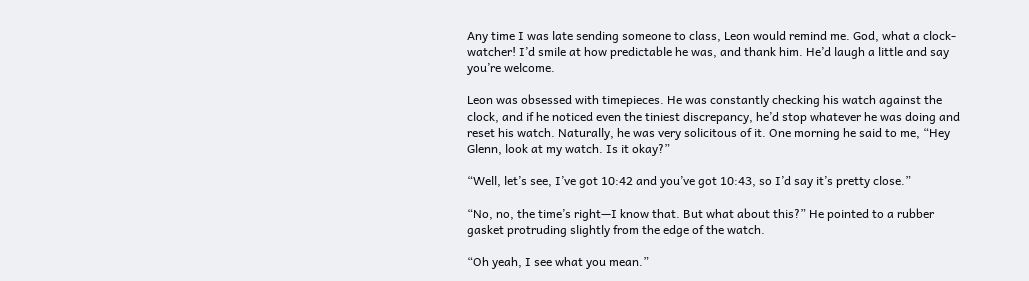Any time I was late sending someone to class, Leon would remind me. God, what a clock-watcher! I’d smile at how predictable he was, and thank him. He’d laugh a little and say you’re welcome.

Leon was obsessed with timepieces. He was constantly checking his watch against the clock, and if he noticed even the tiniest discrepancy, he’d stop whatever he was doing and reset his watch. Naturally, he was very solicitous of it. One morning he said to me, “Hey Glenn, look at my watch. Is it okay?”

“Well, let’s see, I’ve got 10:42 and you’ve got 10:43, so I’d say it’s pretty close.”

“No, no, the time’s right—I know that. But what about this?” He pointed to a rubber gasket protruding slightly from the edge of the watch.

“Oh yeah, I see what you mean.”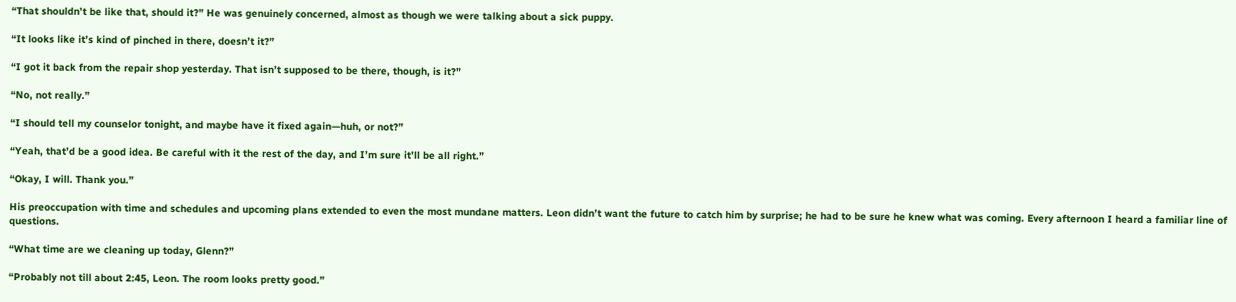“That shouldn’t be like that, should it?” He was genuinely concerned, almost as though we were talking about a sick puppy.

“It looks like it’s kind of pinched in there, doesn’t it?”

“I got it back from the repair shop yesterday. That isn’t supposed to be there, though, is it?”

“No, not really.”

“I should tell my counselor tonight, and maybe have it fixed again—huh, or not?”

“Yeah, that’d be a good idea. Be careful with it the rest of the day, and I’m sure it’ll be all right.”

“Okay, I will. Thank you.”

His preoccupation with time and schedules and upcoming plans extended to even the most mundane matters. Leon didn’t want the future to catch him by surprise; he had to be sure he knew what was coming. Every afternoon I heard a familiar line of questions.

“What time are we cleaning up today, Glenn?”

“Probably not till about 2:45, Leon. The room looks pretty good.”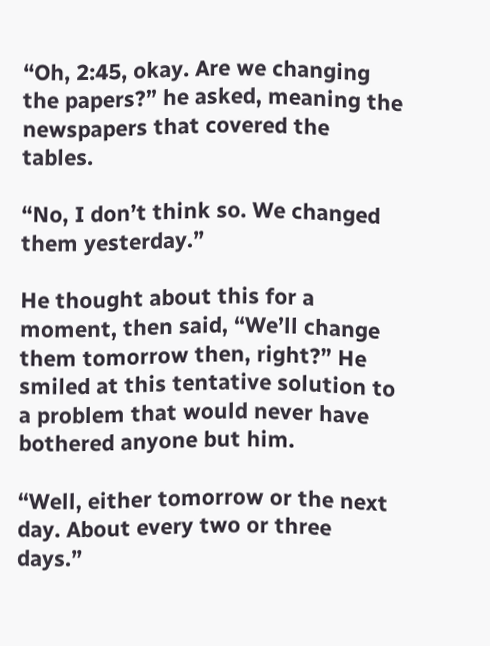“Oh, 2:45, okay. Are we changing the papers?” he asked, meaning the newspapers that covered the tables.

“No, I don’t think so. We changed them yesterday.”

He thought about this for a moment, then said, “We’ll change them tomorrow then, right?” He smiled at this tentative solution to a problem that would never have bothered anyone but him.

“Well, either tomorrow or the next day. About every two or three days.”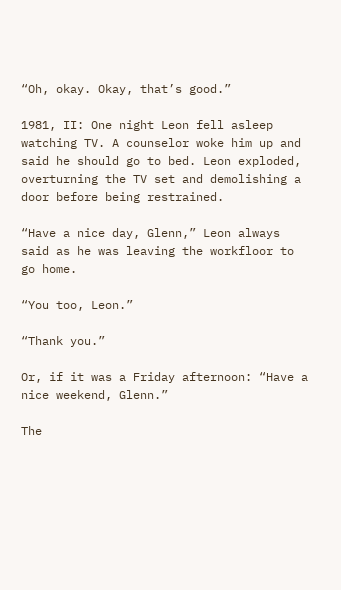“Oh, okay. Okay, that’s good.”

1981, II: One night Leon fell asleep watching TV. A counselor woke him up and said he should go to bed. Leon exploded, overturning the TV set and demolishing a door before being restrained.

“Have a nice day, Glenn,” Leon always said as he was leaving the workfloor to go home.

“You too, Leon.”

“Thank you.”

Or, if it was a Friday afternoon: “Have a nice weekend, Glenn.”

The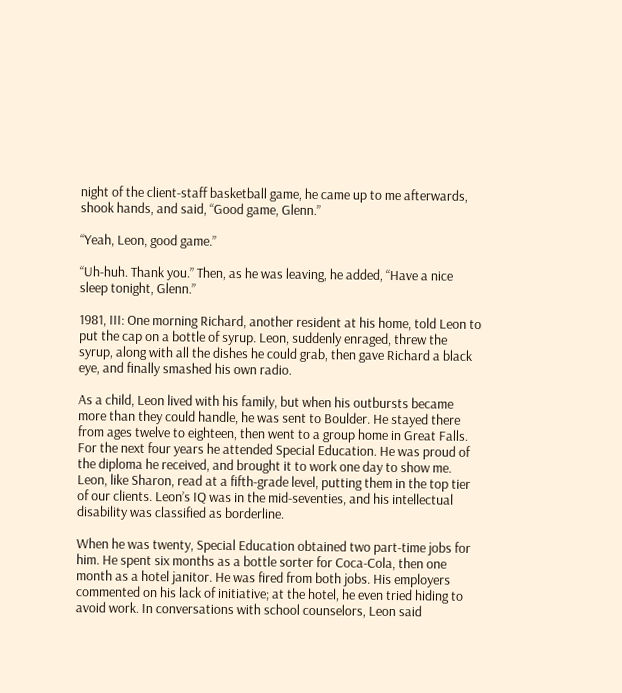night of the client-staff basketball game, he came up to me afterwards, shook hands, and said, “Good game, Glenn.”

“Yeah, Leon, good game.”

“Uh-huh. Thank you.” Then, as he was leaving, he added, “Have a nice sleep tonight, Glenn.”

1981, III: One morning Richard, another resident at his home, told Leon to put the cap on a bottle of syrup. Leon, suddenly enraged, threw the syrup, along with all the dishes he could grab, then gave Richard a black eye, and finally smashed his own radio.

As a child, Leon lived with his family, but when his outbursts became more than they could handle, he was sent to Boulder. He stayed there from ages twelve to eighteen, then went to a group home in Great Falls. For the next four years he attended Special Education. He was proud of the diploma he received, and brought it to work one day to show me. Leon, like Sharon, read at a fifth-grade level, putting them in the top tier of our clients. Leon’s IQ was in the mid-seventies, and his intellectual disability was classified as borderline.

When he was twenty, Special Education obtained two part-time jobs for him. He spent six months as a bottle sorter for Coca-Cola, then one month as a hotel janitor. He was fired from both jobs. His employers commented on his lack of initiative; at the hotel, he even tried hiding to avoid work. In conversations with school counselors, Leon said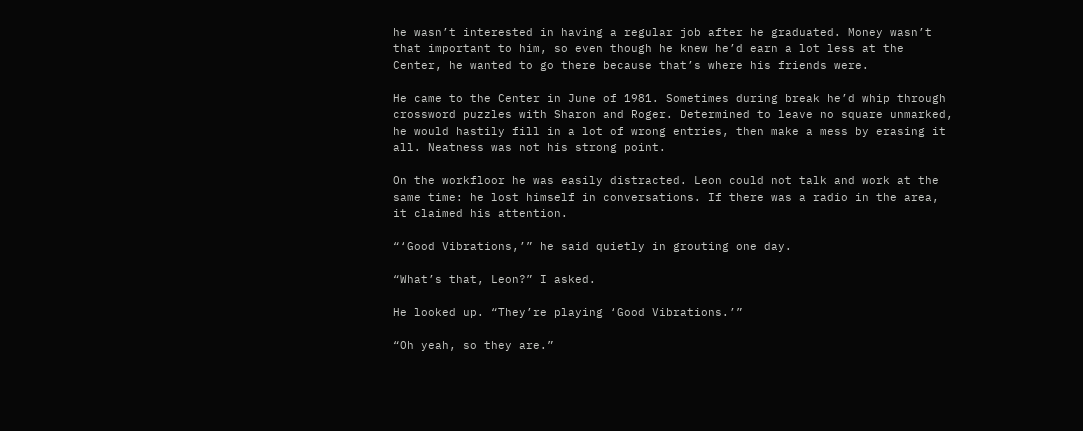he wasn’t interested in having a regular job after he graduated. Money wasn’t that important to him, so even though he knew he’d earn a lot less at the Center, he wanted to go there because that’s where his friends were.

He came to the Center in June of 1981. Sometimes during break he’d whip through crossword puzzles with Sharon and Roger. Determined to leave no square unmarked, he would hastily fill in a lot of wrong entries, then make a mess by erasing it all. Neatness was not his strong point.

On the workfloor he was easily distracted. Leon could not talk and work at the same time: he lost himself in conversations. If there was a radio in the area, it claimed his attention.

“‘Good Vibrations,’” he said quietly in grouting one day.

“What’s that, Leon?” I asked.

He looked up. “They’re playing ‘Good Vibrations.’”

“Oh yeah, so they are.”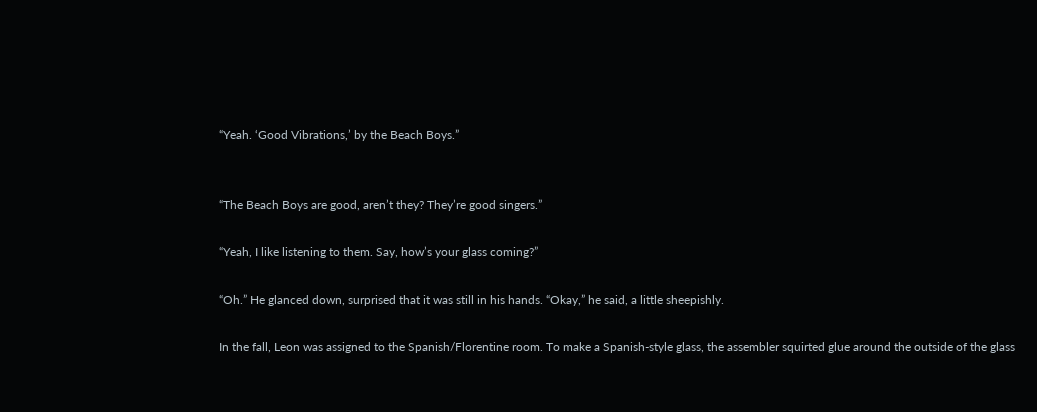“Yeah. ‘Good Vibrations,’ by the Beach Boys.”


“The Beach Boys are good, aren’t they? They’re good singers.”

“Yeah, I like listening to them. Say, how’s your glass coming?”

“Oh.” He glanced down, surprised that it was still in his hands. “Okay,” he said, a little sheepishly.

In the fall, Leon was assigned to the Spanish/Florentine room. To make a Spanish-style glass, the assembler squirted glue around the outside of the glass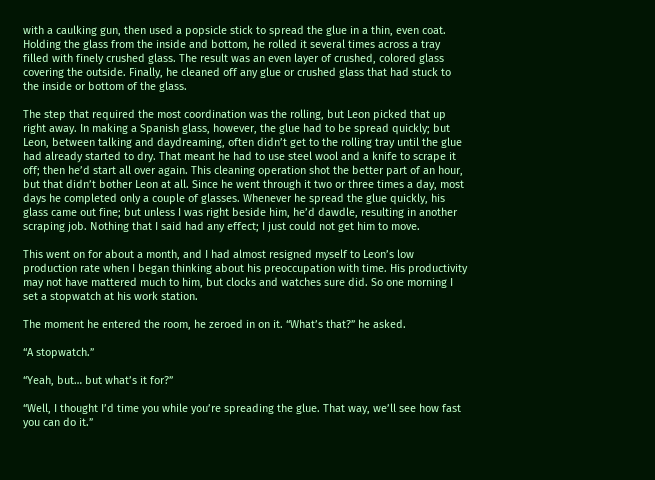with a caulking gun, then used a popsicle stick to spread the glue in a thin, even coat. Holding the glass from the inside and bottom, he rolled it several times across a tray filled with finely crushed glass. The result was an even layer of crushed, colored glass covering the outside. Finally, he cleaned off any glue or crushed glass that had stuck to the inside or bottom of the glass.

The step that required the most coordination was the rolling, but Leon picked that up right away. In making a Spanish glass, however, the glue had to be spread quickly; but Leon, between talking and daydreaming, often didn’t get to the rolling tray until the glue had already started to dry. That meant he had to use steel wool and a knife to scrape it off; then he’d start all over again. This cleaning operation shot the better part of an hour, but that didn’t bother Leon at all. Since he went through it two or three times a day, most days he completed only a couple of glasses. Whenever he spread the glue quickly, his glass came out fine; but unless I was right beside him, he’d dawdle, resulting in another scraping job. Nothing that I said had any effect; I just could not get him to move.

This went on for about a month, and I had almost resigned myself to Leon’s low production rate when I began thinking about his preoccupation with time. His productivity may not have mattered much to him, but clocks and watches sure did. So one morning I set a stopwatch at his work station.

The moment he entered the room, he zeroed in on it. “What’s that?” he asked.

“A stopwatch.”

“Yeah, but… but what’s it for?”

“Well, I thought I’d time you while you’re spreading the glue. That way, we’ll see how fast you can do it.”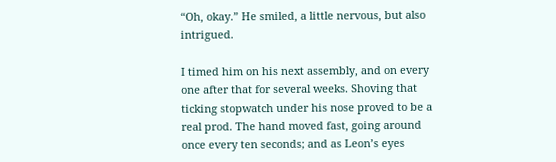“Oh, okay.” He smiled, a little nervous, but also intrigued.

I timed him on his next assembly, and on every one after that for several weeks. Shoving that ticking stopwatch under his nose proved to be a real prod. The hand moved fast, going around once every ten seconds; and as Leon’s eyes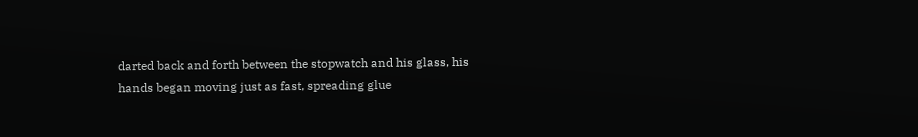darted back and forth between the stopwatch and his glass, his hands began moving just as fast, spreading glue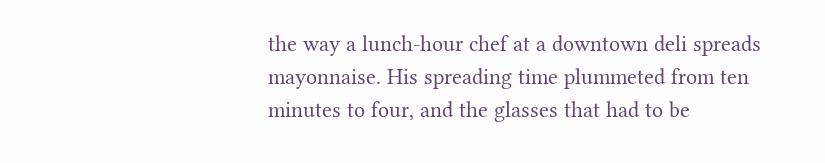the way a lunch-hour chef at a downtown deli spreads mayonnaise. His spreading time plummeted from ten minutes to four, and the glasses that had to be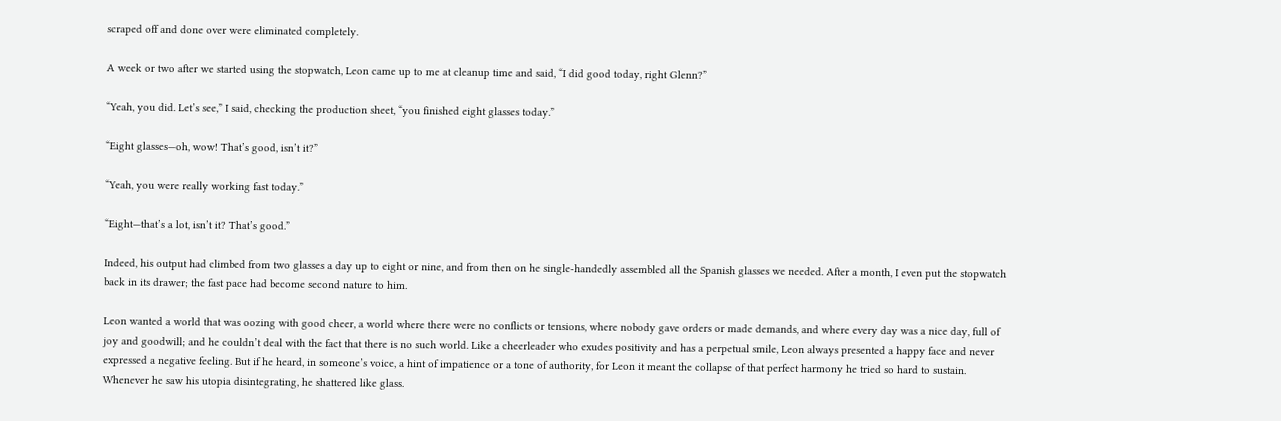scraped off and done over were eliminated completely.

A week or two after we started using the stopwatch, Leon came up to me at cleanup time and said, “I did good today, right Glenn?”

“Yeah, you did. Let’s see,” I said, checking the production sheet, “you finished eight glasses today.”

“Eight glasses—oh, wow! That’s good, isn’t it?”

“Yeah, you were really working fast today.”

“Eight—that’s a lot, isn’t it? That’s good.”

Indeed, his output had climbed from two glasses a day up to eight or nine, and from then on he single-handedly assembled all the Spanish glasses we needed. After a month, I even put the stopwatch back in its drawer; the fast pace had become second nature to him.

Leon wanted a world that was oozing with good cheer, a world where there were no conflicts or tensions, where nobody gave orders or made demands, and where every day was a nice day, full of joy and goodwill; and he couldn’t deal with the fact that there is no such world. Like a cheerleader who exudes positivity and has a perpetual smile, Leon always presented a happy face and never expressed a negative feeling. But if he heard, in someone’s voice, a hint of impatience or a tone of authority, for Leon it meant the collapse of that perfect harmony he tried so hard to sustain. Whenever he saw his utopia disintegrating, he shattered like glass.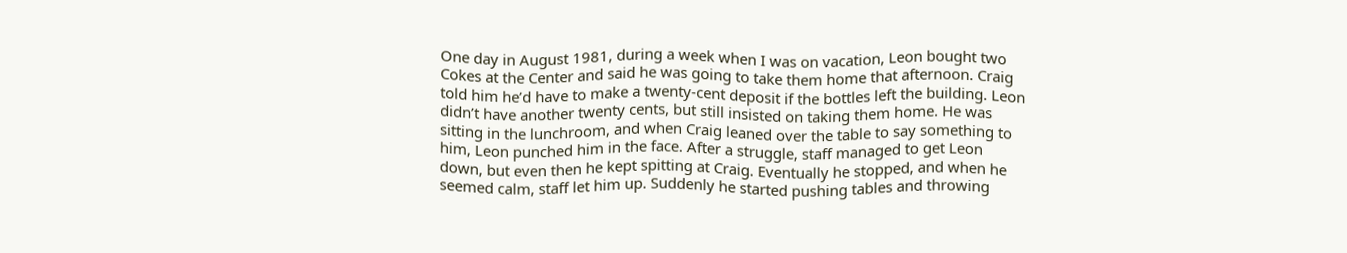One day in August 1981, during a week when I was on vacation, Leon bought two Cokes at the Center and said he was going to take them home that afternoon. Craig told him he’d have to make a twenty-cent deposit if the bottles left the building. Leon didn’t have another twenty cents, but still insisted on taking them home. He was sitting in the lunchroom, and when Craig leaned over the table to say something to him, Leon punched him in the face. After a struggle, staff managed to get Leon down, but even then he kept spitting at Craig. Eventually he stopped, and when he seemed calm, staff let him up. Suddenly he started pushing tables and throwing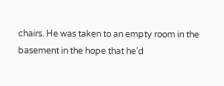chairs. He was taken to an empty room in the basement in the hope that he’d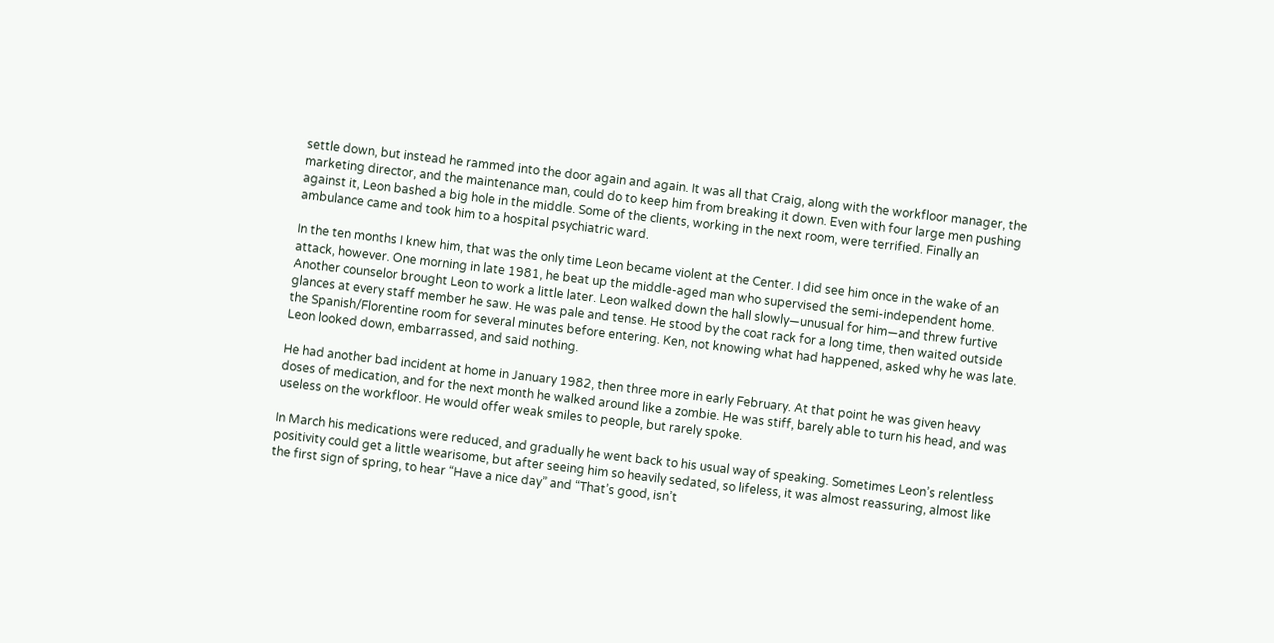settle down, but instead he rammed into the door again and again. It was all that Craig, along with the workfloor manager, the marketing director, and the maintenance man, could do to keep him from breaking it down. Even with four large men pushing against it, Leon bashed a big hole in the middle. Some of the clients, working in the next room, were terrified. Finally an ambulance came and took him to a hospital psychiatric ward.

In the ten months I knew him, that was the only time Leon became violent at the Center. I did see him once in the wake of an attack, however. One morning in late 1981, he beat up the middle-aged man who supervised the semi-independent home. Another counselor brought Leon to work a little later. Leon walked down the hall slowly—unusual for him—and threw furtive glances at every staff member he saw. He was pale and tense. He stood by the coat rack for a long time, then waited outside the Spanish/Florentine room for several minutes before entering. Ken, not knowing what had happened, asked why he was late. Leon looked down, embarrassed, and said nothing.

He had another bad incident at home in January 1982, then three more in early February. At that point he was given heavy doses of medication, and for the next month he walked around like a zombie. He was stiff, barely able to turn his head, and was useless on the workfloor. He would offer weak smiles to people, but rarely spoke.

In March his medications were reduced, and gradually he went back to his usual way of speaking. Sometimes Leon’s relentless positivity could get a little wearisome, but after seeing him so heavily sedated, so lifeless, it was almost reassuring, almost like the first sign of spring, to hear “Have a nice day” and “That’s good, isn’t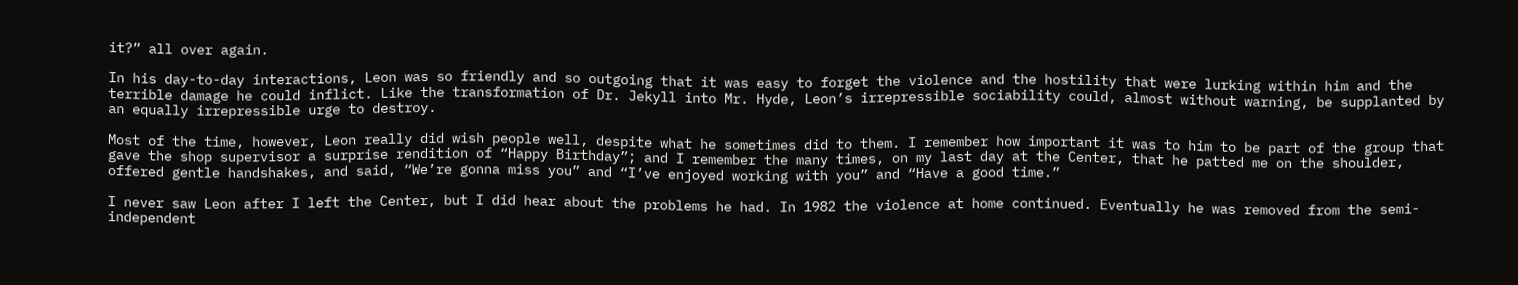it?” all over again.

In his day-to-day interactions, Leon was so friendly and so outgoing that it was easy to forget the violence and the hostility that were lurking within him and the terrible damage he could inflict. Like the transformation of Dr. Jekyll into Mr. Hyde, Leon’s irrepressible sociability could, almost without warning, be supplanted by an equally irrepressible urge to destroy.

Most of the time, however, Leon really did wish people well, despite what he sometimes did to them. I remember how important it was to him to be part of the group that gave the shop supervisor a surprise rendition of “Happy Birthday”; and I remember the many times, on my last day at the Center, that he patted me on the shoulder, offered gentle handshakes, and said, “We’re gonna miss you” and “I’ve enjoyed working with you” and “Have a good time.”

I never saw Leon after I left the Center, but I did hear about the problems he had. In 1982 the violence at home continued. Eventually he was removed from the semi-independent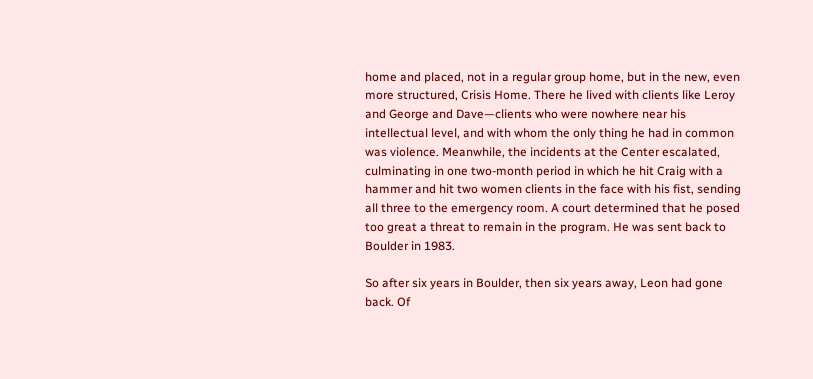home and placed, not in a regular group home, but in the new, even more structured, Crisis Home. There he lived with clients like Leroy and George and Dave—clients who were nowhere near his intellectual level, and with whom the only thing he had in common was violence. Meanwhile, the incidents at the Center escalated, culminating in one two-month period in which he hit Craig with a hammer and hit two women clients in the face with his fist, sending all three to the emergency room. A court determined that he posed too great a threat to remain in the program. He was sent back to Boulder in 1983.

So after six years in Boulder, then six years away, Leon had gone back. Of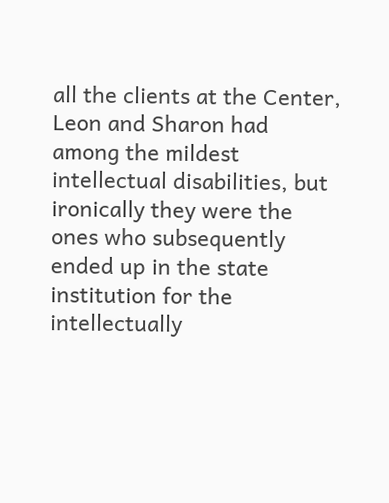all the clients at the Center, Leon and Sharon had among the mildest intellectual disabilities, but ironically they were the ones who subsequently ended up in the state institution for the intellectually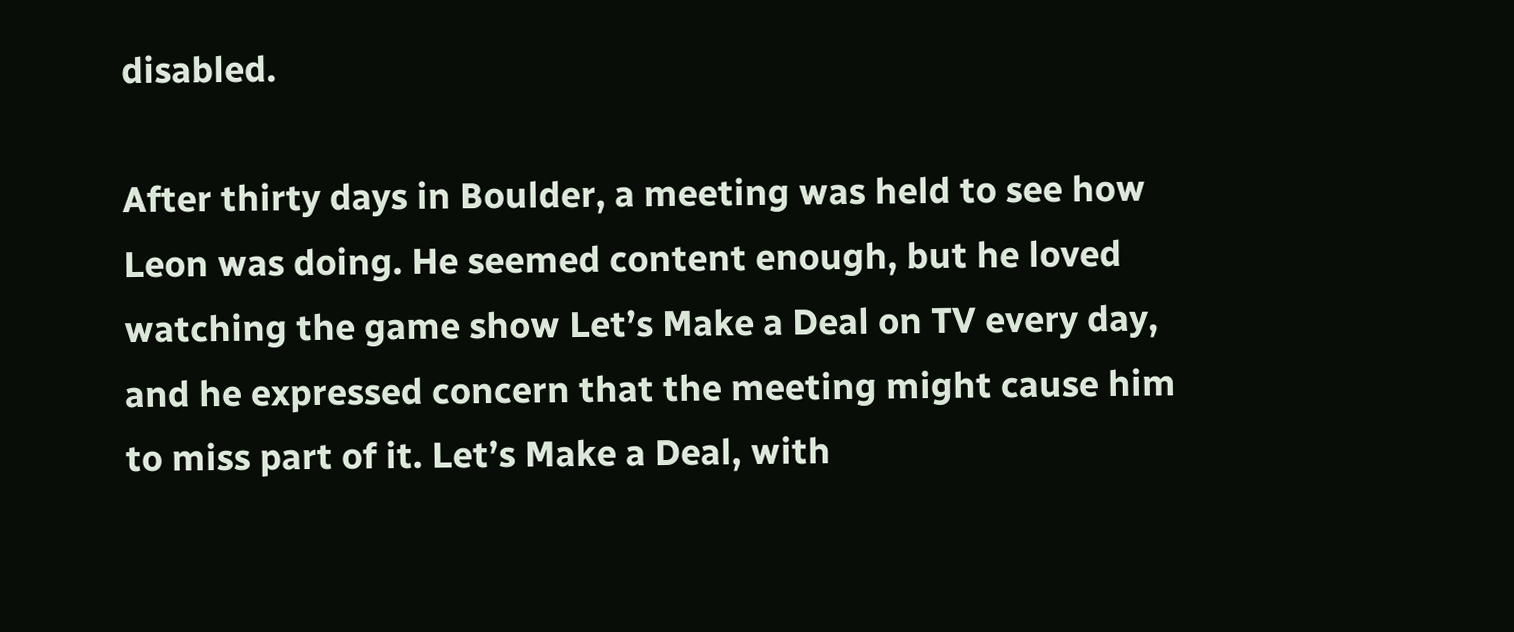disabled.

After thirty days in Boulder, a meeting was held to see how Leon was doing. He seemed content enough, but he loved watching the game show Let’s Make a Deal on TV every day, and he expressed concern that the meeting might cause him to miss part of it. Let’s Make a Deal, with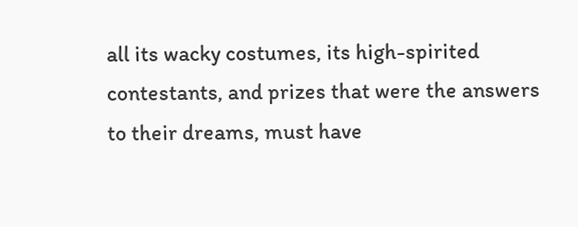all its wacky costumes, its high-spirited contestants, and prizes that were the answers to their dreams, must have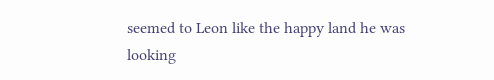seemed to Leon like the happy land he was looking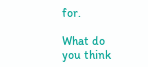for.

What do you think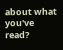about what you've read?